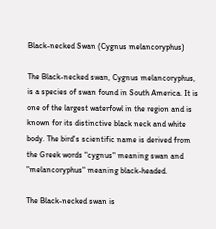Black-necked Swan (Cygnus melancoryphus)

The Black-necked swan, Cygnus melancoryphus, is a species of swan found in South America. It is one of the largest waterfowl in the region and is known for its distinctive black neck and white body. The bird's scientific name is derived from the Greek words "cygnus" meaning swan and "melancoryphus" meaning black-headed.

The Black-necked swan is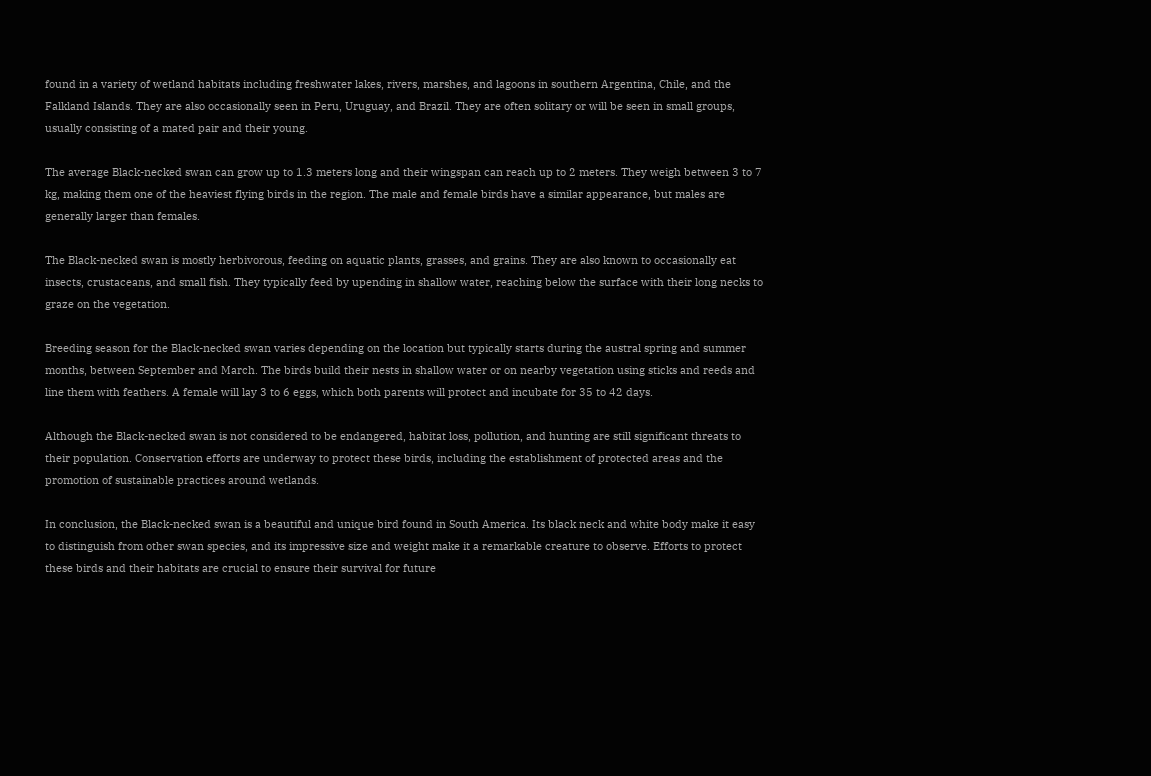found in a variety of wetland habitats including freshwater lakes, rivers, marshes, and lagoons in southern Argentina, Chile, and the Falkland Islands. They are also occasionally seen in Peru, Uruguay, and Brazil. They are often solitary or will be seen in small groups, usually consisting of a mated pair and their young.

The average Black-necked swan can grow up to 1.3 meters long and their wingspan can reach up to 2 meters. They weigh between 3 to 7 kg, making them one of the heaviest flying birds in the region. The male and female birds have a similar appearance, but males are generally larger than females.

The Black-necked swan is mostly herbivorous, feeding on aquatic plants, grasses, and grains. They are also known to occasionally eat insects, crustaceans, and small fish. They typically feed by upending in shallow water, reaching below the surface with their long necks to graze on the vegetation.

Breeding season for the Black-necked swan varies depending on the location but typically starts during the austral spring and summer months, between September and March. The birds build their nests in shallow water or on nearby vegetation using sticks and reeds and line them with feathers. A female will lay 3 to 6 eggs, which both parents will protect and incubate for 35 to 42 days.

Although the Black-necked swan is not considered to be endangered, habitat loss, pollution, and hunting are still significant threats to their population. Conservation efforts are underway to protect these birds, including the establishment of protected areas and the promotion of sustainable practices around wetlands.

In conclusion, the Black-necked swan is a beautiful and unique bird found in South America. Its black neck and white body make it easy to distinguish from other swan species, and its impressive size and weight make it a remarkable creature to observe. Efforts to protect these birds and their habitats are crucial to ensure their survival for future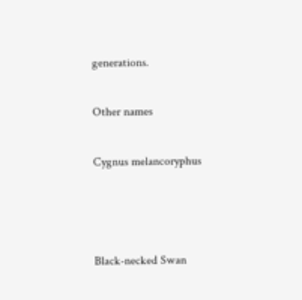generations.

Other names

Cygnus melancoryphus



Black-necked Swan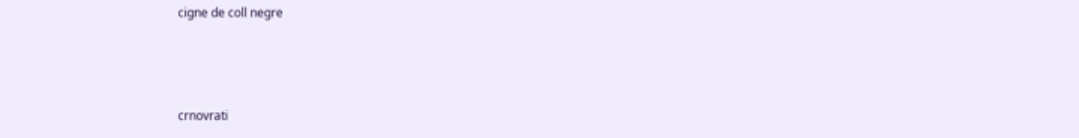cigne de coll negre



crnovrati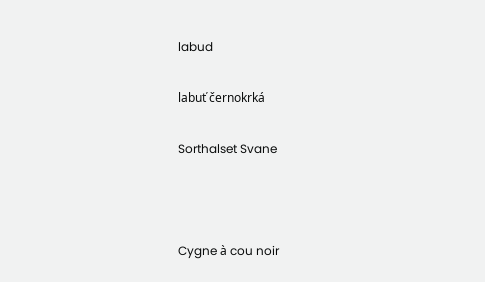labud

labuť černokrká

Sorthalset Svane



Cygne à cou noir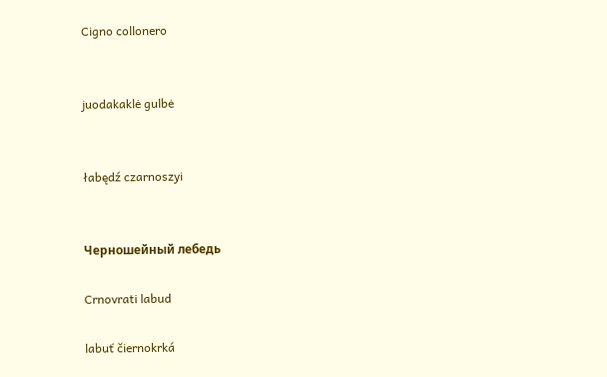Cigno collonero


juodakaklė gulbė


łabędź czarnoszyi


Черношейный лебедь

Crnovrati labud

labuť čiernokrká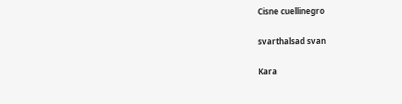Cisne cuellinegro

svarthalsad svan

Kara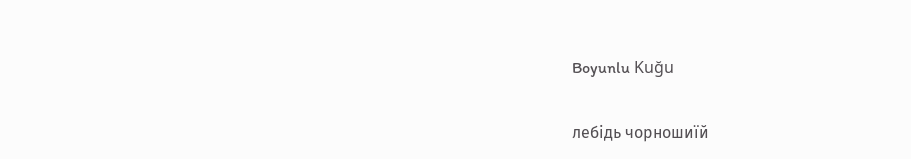Boyunlu Kuğu

лебідь чорношиїй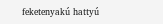feketenyakú hattyú